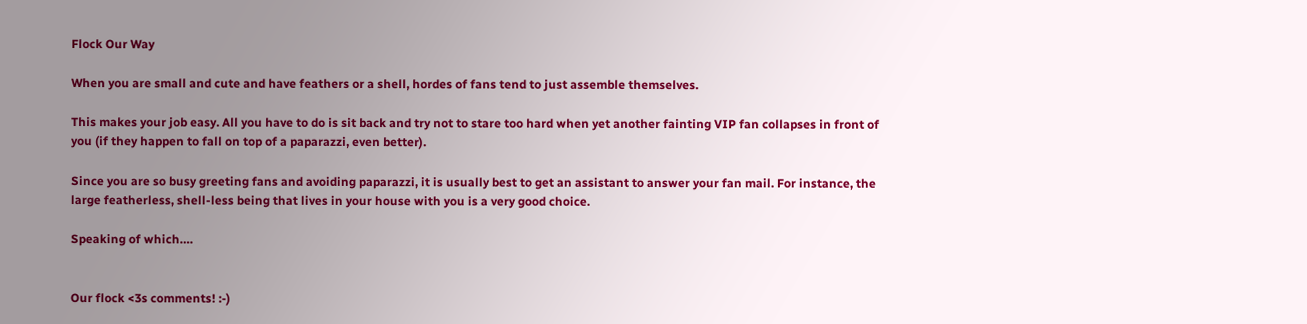Flock Our Way

When you are small and cute and have feathers or a shell, hordes of fans tend to just assemble themselves.

This makes your job easy. All you have to do is sit back and try not to stare too hard when yet another fainting VIP fan collapses in front of you (if they happen to fall on top of a paparazzi, even better).

Since you are so busy greeting fans and avoiding paparazzi, it is usually best to get an assistant to answer your fan mail. For instance, the large featherless, shell-less being that lives in your house with you is a very good choice.

Speaking of which….


Our flock <3s comments! :-)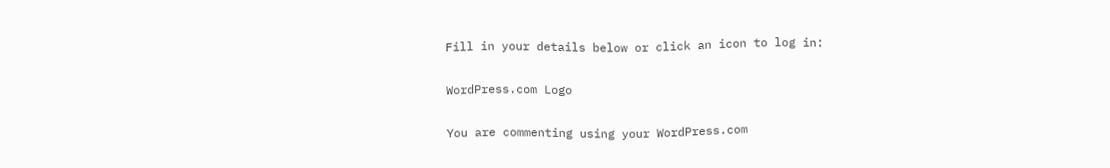Fill in your details below or click an icon to log in:

WordPress.com Logo

You are commenting using your WordPress.com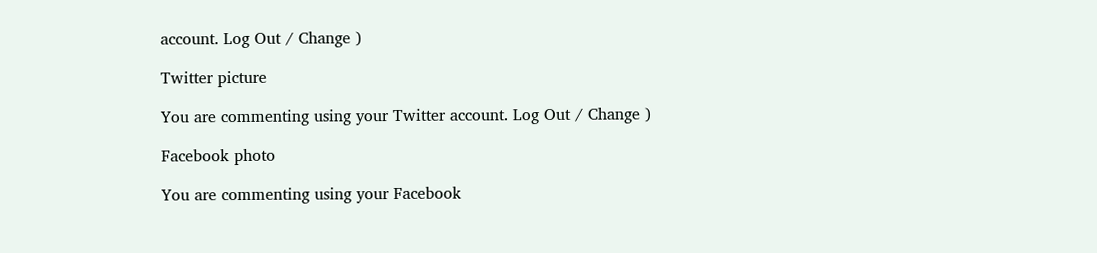account. Log Out / Change )

Twitter picture

You are commenting using your Twitter account. Log Out / Change )

Facebook photo

You are commenting using your Facebook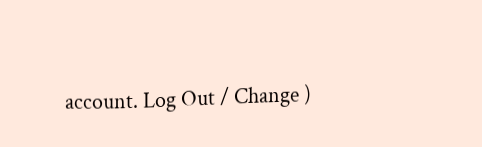account. Log Out / Change )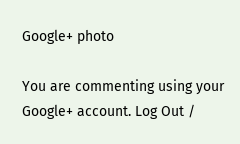Google+ photo

You are commenting using your Google+ account. Log Out /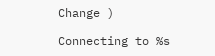Change )

Connecting to %s